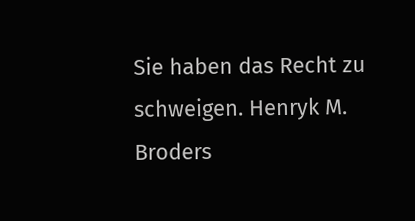Sie haben das Recht zu schweigen. Henryk M. Broders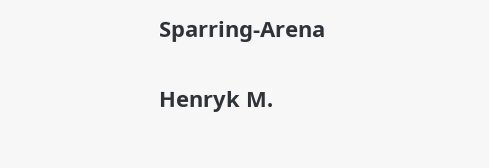Sparring-Arena

Henryk M.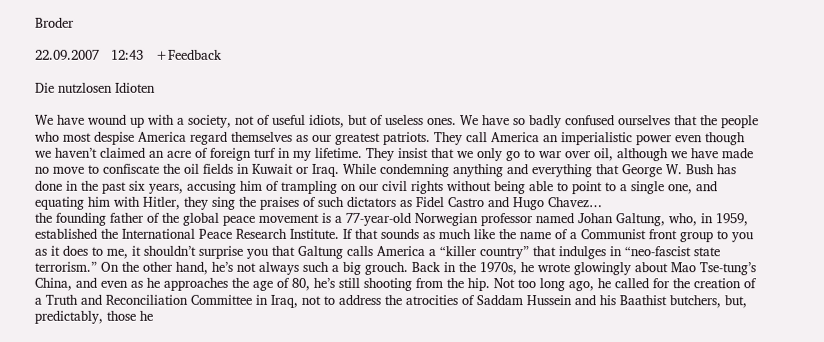Broder

22.09.2007   12:43   +Feedback

Die nutzlosen Idioten

We have wound up with a society, not of useful idiots, but of useless ones. We have so badly confused ourselves that the people who most despise America regard themselves as our greatest patriots. They call America an imperialistic power even though we haven’t claimed an acre of foreign turf in my lifetime. They insist that we only go to war over oil, although we have made no move to confiscate the oil fields in Kuwait or Iraq. While condemning anything and everything that George W. Bush has done in the past six years, accusing him of trampling on our civil rights without being able to point to a single one, and equating him with Hitler, they sing the praises of such dictators as Fidel Castro and Hugo Chavez…
the founding father of the global peace movement is a 77-year-old Norwegian professor named Johan Galtung, who, in 1959, established the International Peace Research Institute. If that sounds as much like the name of a Communist front group to you as it does to me, it shouldn’t surprise you that Galtung calls America a “killer country” that indulges in “neo-fascist state terrorism.” On the other hand, he’s not always such a big grouch. Back in the 1970s, he wrote glowingly about Mao Tse-tung’s China, and even as he approaches the age of 80, he’s still shooting from the hip. Not too long ago, he called for the creation of a Truth and Reconciliation Committee in Iraq, not to address the atrocities of Saddam Hussein and his Baathist butchers, but, predictably, those he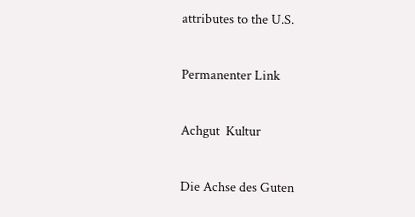attributes to the U.S.

Permanenter Link

Achgut  Kultur

Die Achse des Guten